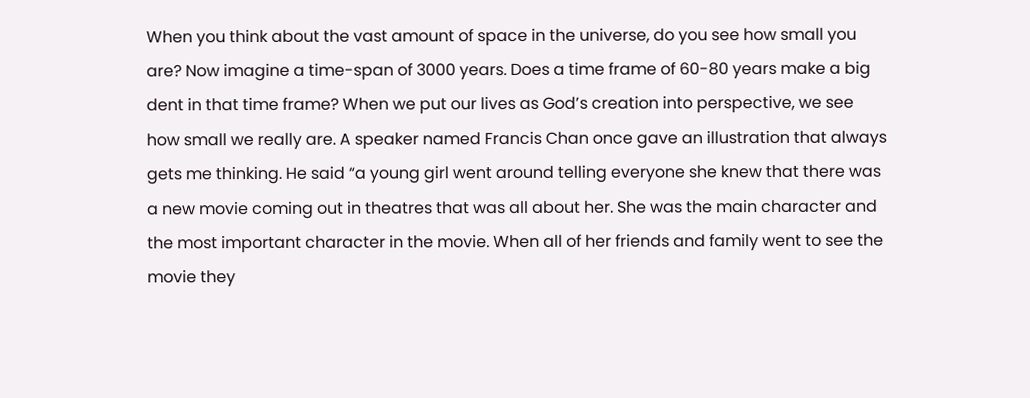When you think about the vast amount of space in the universe, do you see how small you are? Now imagine a time-span of 3000 years. Does a time frame of 60-80 years make a big dent in that time frame? When we put our lives as God’s creation into perspective, we see how small we really are. A speaker named Francis Chan once gave an illustration that always gets me thinking. He said “a young girl went around telling everyone she knew that there was a new movie coming out in theatres that was all about her. She was the main character and the most important character in the movie. When all of her friends and family went to see the movie they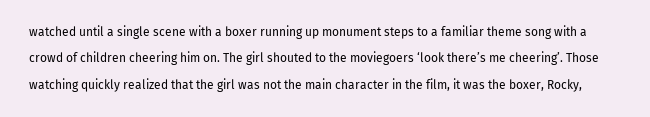watched until a single scene with a boxer running up monument steps to a familiar theme song with a crowd of children cheering him on. The girl shouted to the moviegoers ‘look there’s me cheering’. Those watching quickly realized that the girl was not the main character in the film, it was the boxer, Rocky,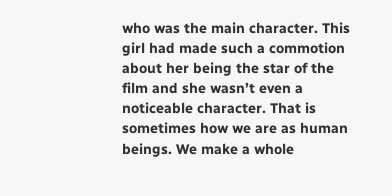who was the main character. This girl had made such a commotion about her being the star of the film and she wasn’t even a noticeable character. That is sometimes how we are as human beings. We make a whole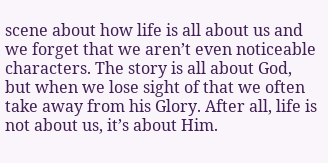scene about how life is all about us and we forget that we aren’t even noticeable characters. The story is all about God, but when we lose sight of that we often take away from his Glory. After all, life is not about us, it’s about Him.